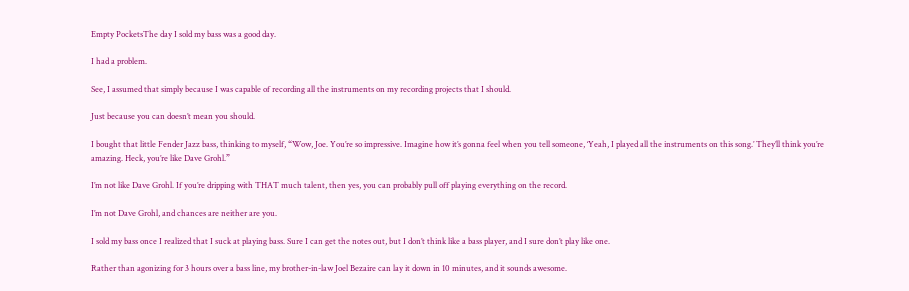Empty PocketsThe day I sold my bass was a good day.

I had a problem.

See, I assumed that simply because I was capable of recording all the instruments on my recording projects that I should.

Just because you can doesn’t mean you should.

I bought that little Fender Jazz bass, thinking to myself, “Wow, Joe. You’re so impressive. Imagine how it’s gonna feel when you tell someone, ‘Yeah, I played all the instruments on this song.’ They’ll think you’re amazing. Heck, you’re like Dave Grohl.”

I’m not like Dave Grohl. If you’re dripping with THAT much talent, then yes, you can probably pull off playing everything on the record.

I’m not Dave Grohl, and chances are neither are you.

I sold my bass once I realized that I suck at playing bass. Sure I can get the notes out, but I don’t think like a bass player, and I sure don’t play like one.

Rather than agonizing for 3 hours over a bass line, my brother-in-law Joel Bezaire can lay it down in 10 minutes, and it sounds awesome.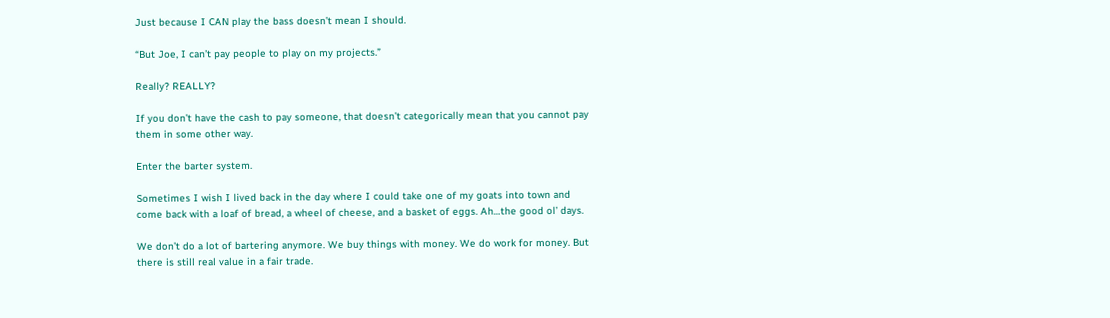Just because I CAN play the bass doesn’t mean I should.

“But Joe, I can’t pay people to play on my projects.”

Really? REALLY?

If you don’t have the cash to pay someone, that doesn’t categorically mean that you cannot pay them in some other way.

Enter the barter system.

Sometimes I wish I lived back in the day where I could take one of my goats into town and come back with a loaf of bread, a wheel of cheese, and a basket of eggs. Ah…the good ol’ days.

We don’t do a lot of bartering anymore. We buy things with money. We do work for money. But there is still real value in a fair trade.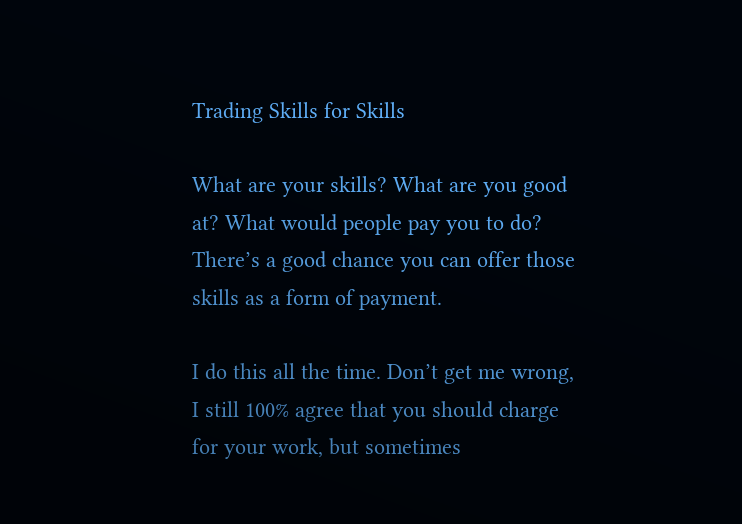Trading Skills for Skills

What are your skills? What are you good at? What would people pay you to do? There’s a good chance you can offer those skills as a form of payment.

I do this all the time. Don’t get me wrong, I still 100% agree that you should charge for your work, but sometimes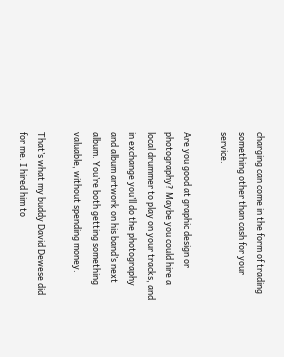charging can come in the form of trading something other than cash for your service.

Are you good at graphic design or photography? Maybe you could hire a local drummer to play on your tracks, and in exchange you’ll do the photography and album artwork on his band’s next album. You’re both getting something valuable, without spending money.

That’s what my buddy David Dewese did for me. I hired him to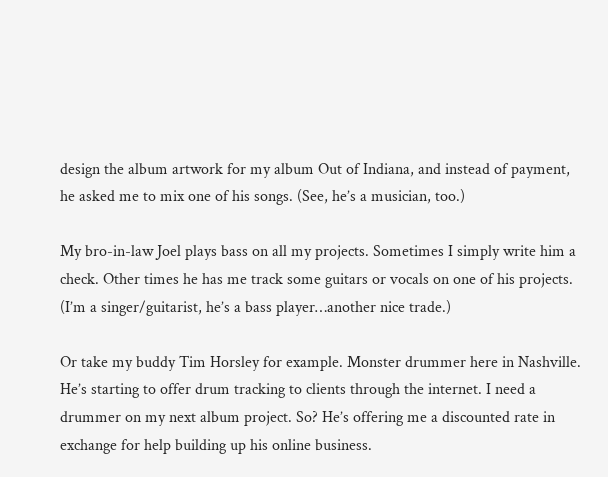design the album artwork for my album Out of Indiana, and instead of payment, he asked me to mix one of his songs. (See, he’s a musician, too.)

My bro-in-law Joel plays bass on all my projects. Sometimes I simply write him a check. Other times he has me track some guitars or vocals on one of his projects. (I’m a singer/guitarist, he’s a bass player…another nice trade.)

Or take my buddy Tim Horsley for example. Monster drummer here in Nashville. He’s starting to offer drum tracking to clients through the internet. I need a drummer on my next album project. So? He’s offering me a discounted rate in exchange for help building up his online business.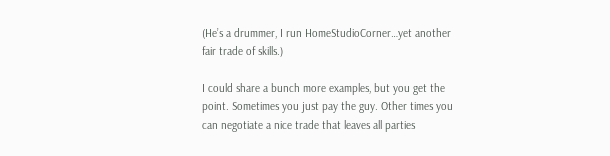(He’s a drummer, I run HomeStudioCorner…yet another fair trade of skills.)

I could share a bunch more examples, but you get the point. Sometimes you just pay the guy. Other times you can negotiate a nice trade that leaves all parties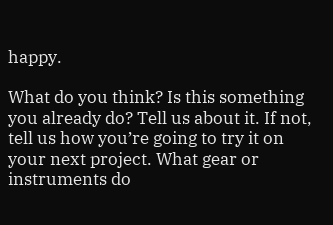happy.

What do you think? Is this something you already do? Tell us about it. If not, tell us how you’re going to try it on your next project. What gear or instruments do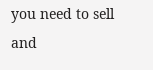you need to sell and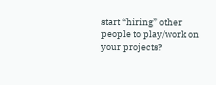start “hiring” other people to play/work on your projects?